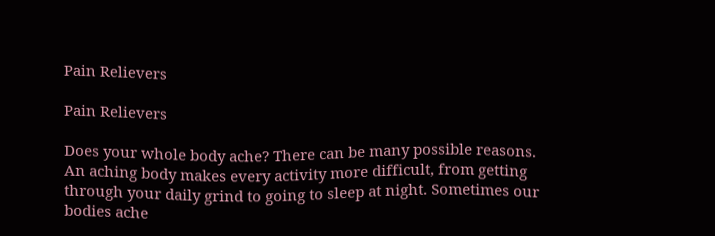Pain Relievers

Pain Relievers

Does your whole body ache? There can be many possible reasons. An aching body makes every activity more difficult, from getting through your daily grind to going to sleep at night. Sometimes our bodies ache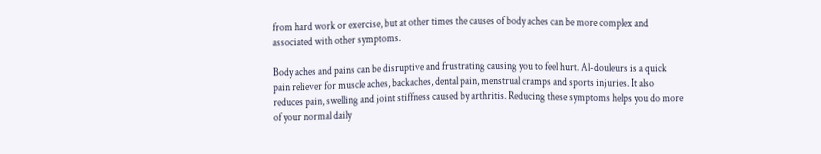from hard work or exercise, but at other times the causes of body aches can be more complex and associated with other symptoms.

Body aches and pains can be disruptive and frustrating causing you to feel hurt. Al-douleurs is a quick pain reliever for muscle aches, backaches, dental pain, menstrual cramps and sports injuries. It also reduces pain, swelling and joint stiffness caused by arthritis. Reducing these symptoms helps you do more of your normal daily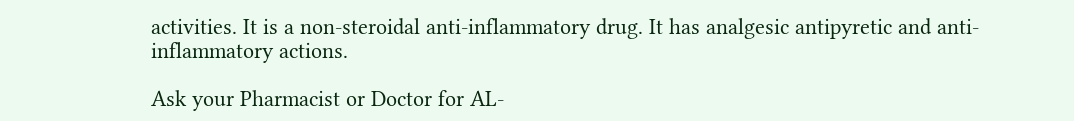activities. It is a non-steroidal anti-inflammatory drug. It has analgesic antipyretic and anti-inflammatory actions.

Ask your Pharmacist or Doctor for AL-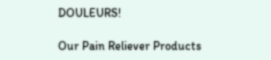DOULEURS!

Our Pain Reliever Products